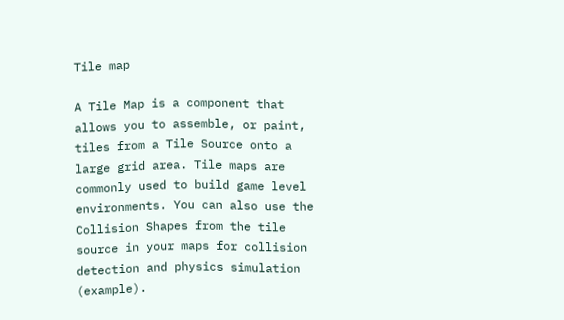Tile map

A Tile Map is a component that allows you to assemble, or paint, tiles from a Tile Source onto a large grid area. Tile maps are commonly used to build game level environments. You can also use the Collision Shapes from the tile source in your maps for collision detection and physics simulation (example).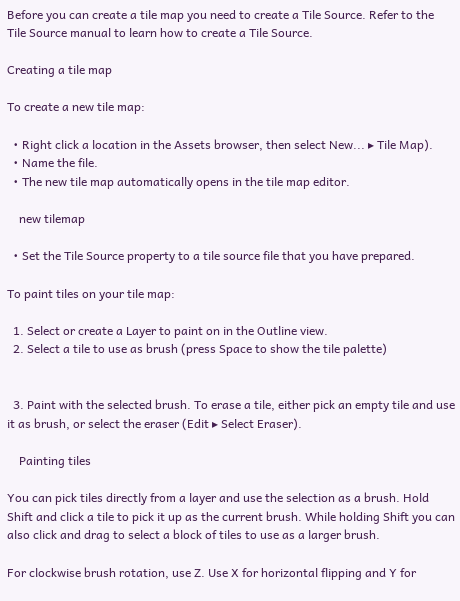Before you can create a tile map you need to create a Tile Source. Refer to the Tile Source manual to learn how to create a Tile Source.

Creating a tile map

To create a new tile map:

  • Right click a location in the Assets browser, then select New... ▸ Tile Map).
  • Name the file.
  • The new tile map automatically opens in the tile map editor.

    new tilemap

  • Set the Tile Source property to a tile source file that you have prepared.

To paint tiles on your tile map:

  1. Select or create a Layer to paint on in the Outline view.
  2. Select a tile to use as brush (press Space to show the tile palette)


  3. Paint with the selected brush. To erase a tile, either pick an empty tile and use it as brush, or select the eraser (Edit ▸ Select Eraser).

    Painting tiles

You can pick tiles directly from a layer and use the selection as a brush. Hold Shift and click a tile to pick it up as the current brush. While holding Shift you can also click and drag to select a block of tiles to use as a larger brush.

For clockwise brush rotation, use Z. Use X for horizontal flipping and Y for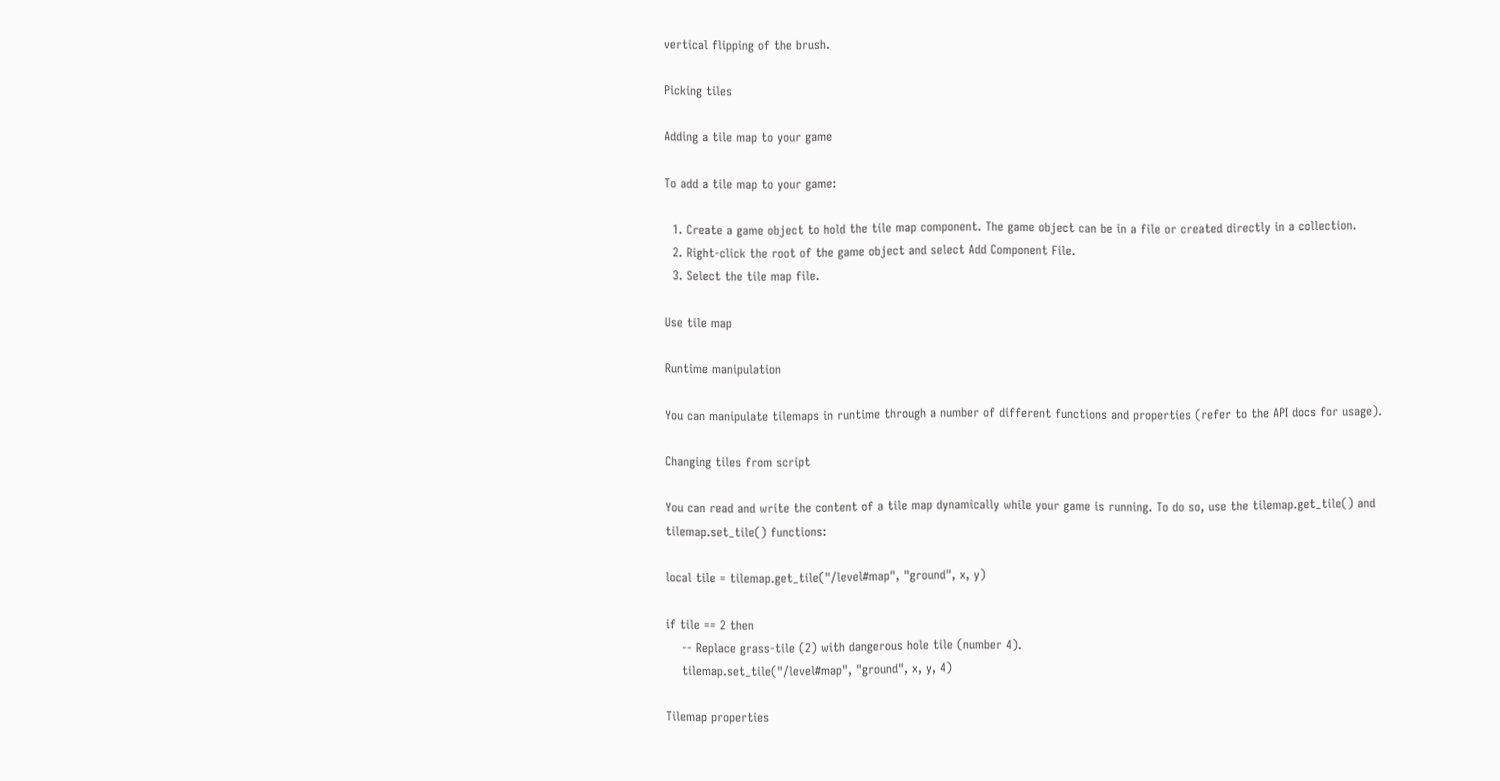vertical flipping of the brush.

Picking tiles

Adding a tile map to your game

To add a tile map to your game:

  1. Create a game object to hold the tile map component. The game object can be in a file or created directly in a collection.
  2. Right-click the root of the game object and select Add Component File.
  3. Select the tile map file.

Use tile map

Runtime manipulation

You can manipulate tilemaps in runtime through a number of different functions and properties (refer to the API docs for usage).

Changing tiles from script

You can read and write the content of a tile map dynamically while your game is running. To do so, use the tilemap.get_tile() and tilemap.set_tile() functions:

local tile = tilemap.get_tile("/level#map", "ground", x, y)

if tile == 2 then
    -- Replace grass-tile (2) with dangerous hole tile (number 4).
    tilemap.set_tile("/level#map", "ground", x, y, 4)

Tilemap properties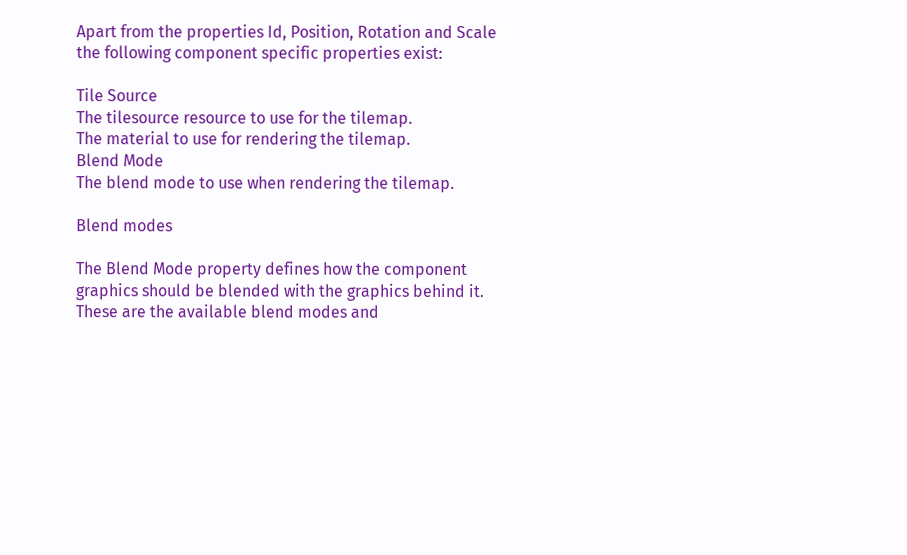Apart from the properties Id, Position, Rotation and Scale the following component specific properties exist:

Tile Source
The tilesource resource to use for the tilemap.
The material to use for rendering the tilemap.
Blend Mode
The blend mode to use when rendering the tilemap.

Blend modes

The Blend Mode property defines how the component graphics should be blended with the graphics behind it. These are the available blend modes and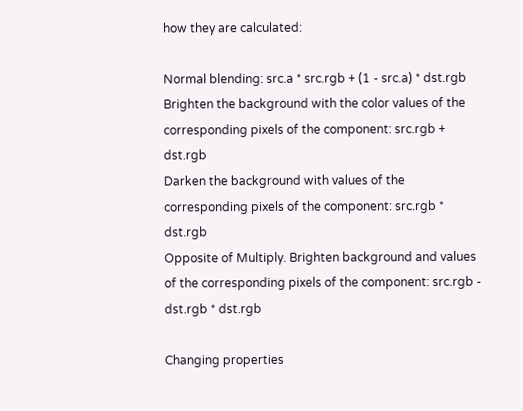how they are calculated:

Normal blending: src.a * src.rgb + (1 - src.a) * dst.rgb
Brighten the background with the color values of the corresponding pixels of the component: src.rgb + dst.rgb
Darken the background with values of the corresponding pixels of the component: src.rgb * dst.rgb
Opposite of Multiply. Brighten background and values of the corresponding pixels of the component: src.rgb - dst.rgb * dst.rgb

Changing properties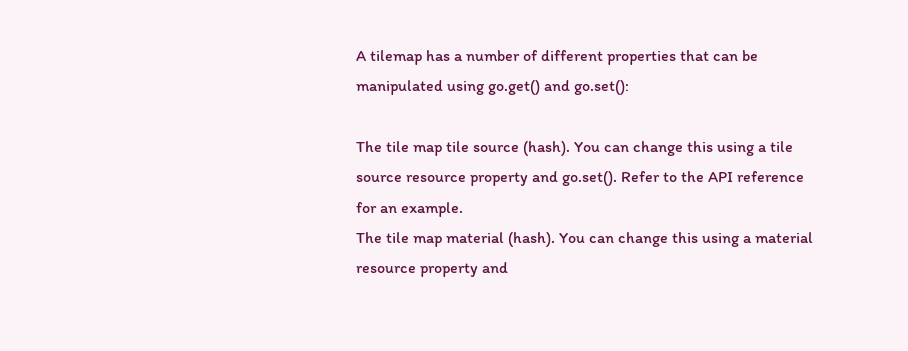A tilemap has a number of different properties that can be manipulated using go.get() and go.set():

The tile map tile source (hash). You can change this using a tile source resource property and go.set(). Refer to the API reference for an example.
The tile map material (hash). You can change this using a material resource property and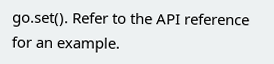go.set(). Refer to the API reference for an example.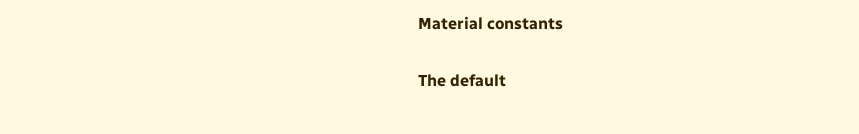Material constants

The default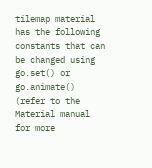tilemap material has the following constants that can be changed using go.set() or go.animate() (refer to the Material manual for more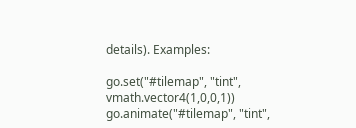details). Examples:

go.set("#tilemap", "tint", vmath.vector4(1,0,0,1))
go.animate("#tilemap", "tint",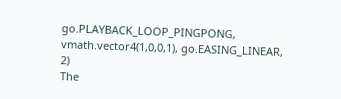go.PLAYBACK_LOOP_PINGPONG, vmath.vector4(1,0,0,1), go.EASING_LINEAR, 2)
The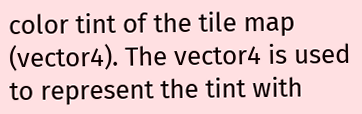color tint of the tile map (vector4). The vector4 is used to represent the tint with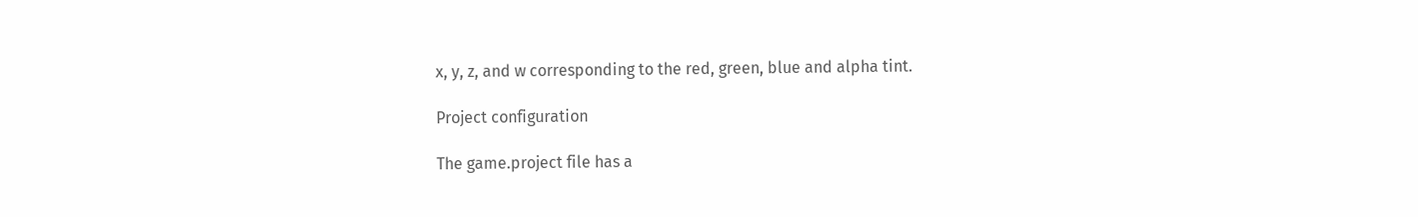x, y, z, and w corresponding to the red, green, blue and alpha tint.

Project configuration

The game.project file has a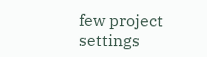few project settings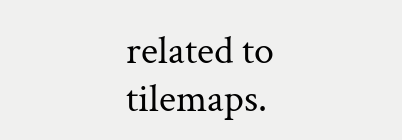related to tilemaps.